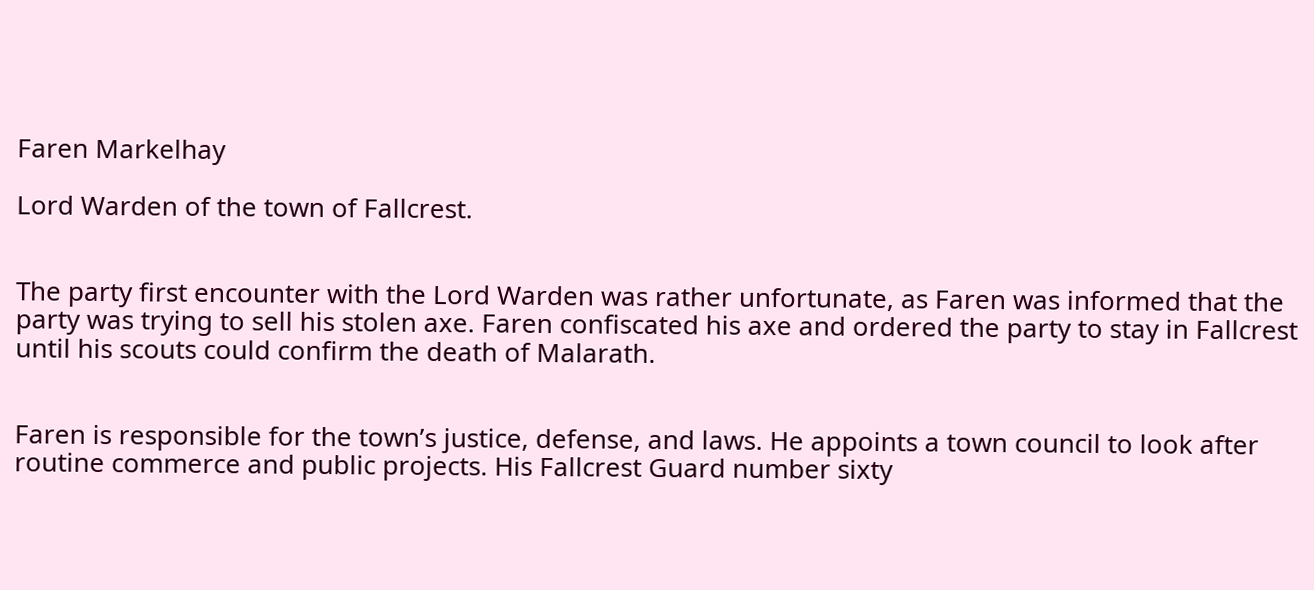Faren Markelhay

Lord Warden of the town of Fallcrest.


The party first encounter with the Lord Warden was rather unfortunate, as Faren was informed that the party was trying to sell his stolen axe. Faren confiscated his axe and ordered the party to stay in Fallcrest until his scouts could confirm the death of Malarath.


Faren is responsible for the town’s justice, defense, and laws. He appoints a town council to look after routine commerce and public projects. His Fallcrest Guard number sixty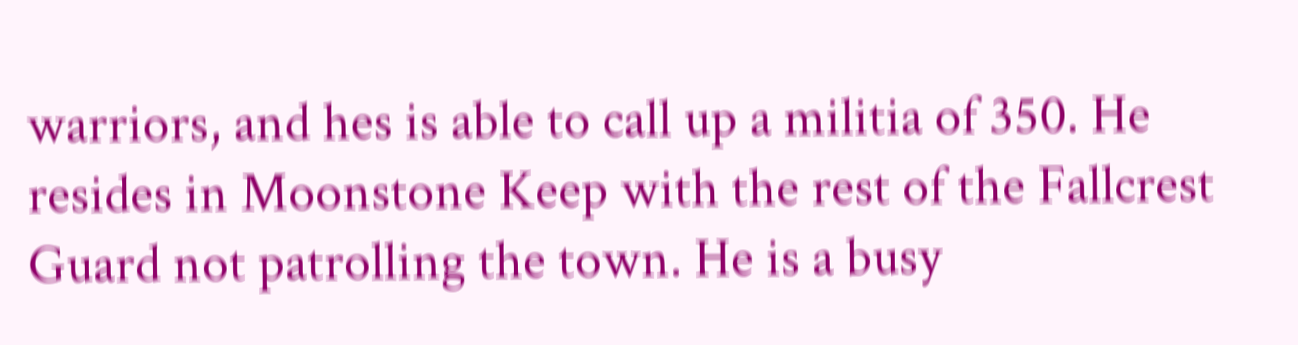warriors, and hes is able to call up a militia of 350. He resides in Moonstone Keep with the rest of the Fallcrest Guard not patrolling the town. He is a busy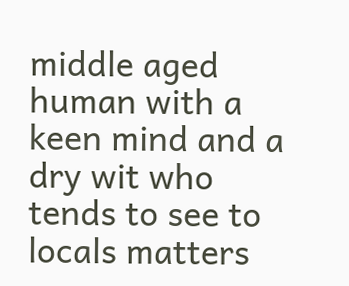middle aged human with a keen mind and a dry wit who tends to see to locals matters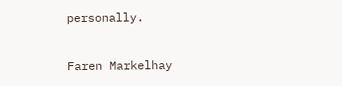personally.

Faren Markelhay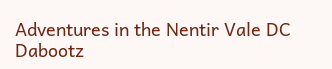Adventures in the Nentir Vale DC Dabootz